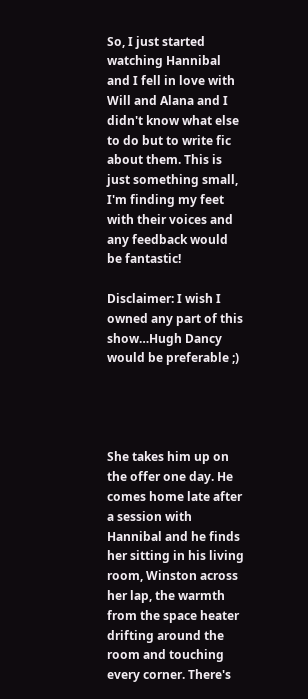So, I just started watching Hannibal and I fell in love with Will and Alana and I didn't know what else to do but to write fic about them. This is just something small, I'm finding my feet with their voices and any feedback would be fantastic!

Disclaimer: I wish I owned any part of this show…Hugh Dancy would be preferable ;)




She takes him up on the offer one day. He comes home late after a session with Hannibal and he finds her sitting in his living room, Winston across her lap, the warmth from the space heater drifting around the room and touching every corner. There's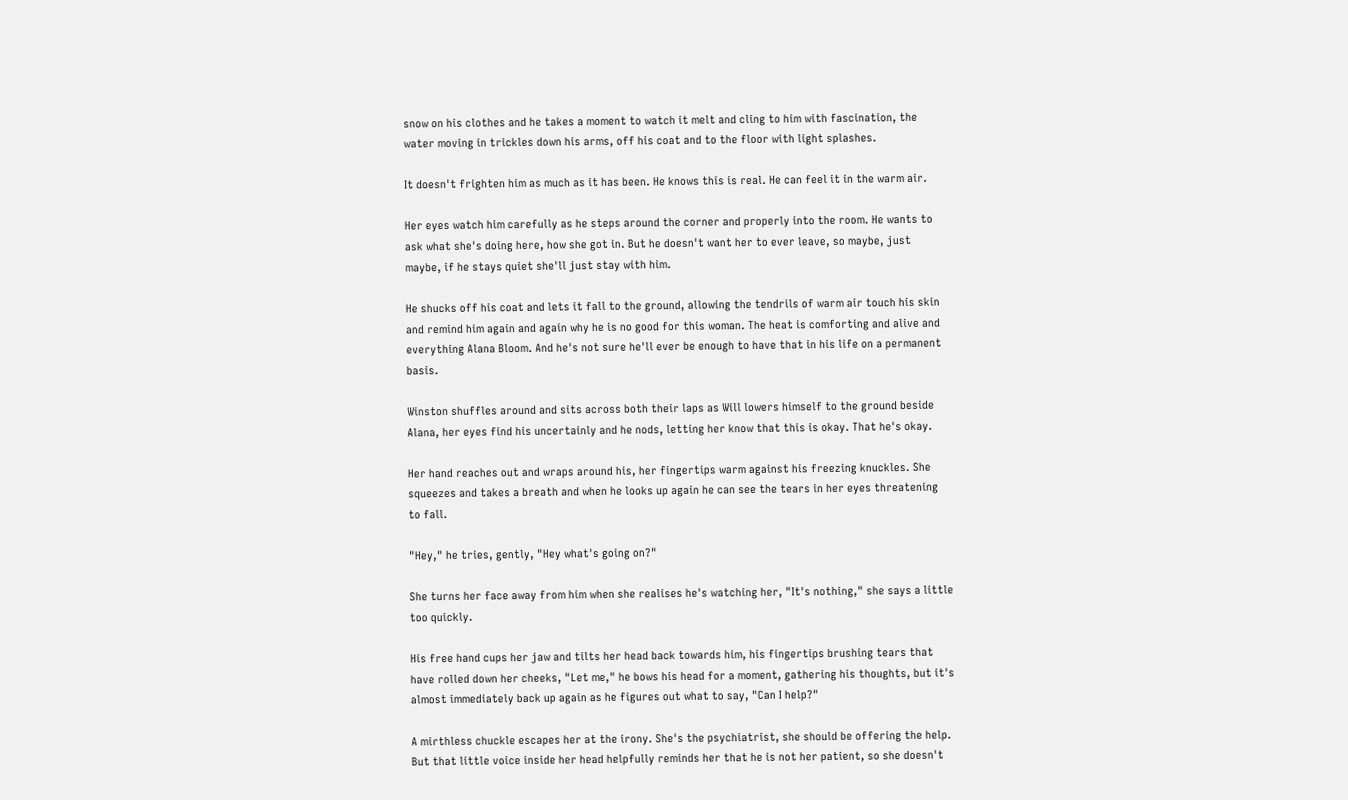snow on his clothes and he takes a moment to watch it melt and cling to him with fascination, the water moving in trickles down his arms, off his coat and to the floor with light splashes.

It doesn't frighten him as much as it has been. He knows this is real. He can feel it in the warm air.

Her eyes watch him carefully as he steps around the corner and properly into the room. He wants to ask what she's doing here, how she got in. But he doesn't want her to ever leave, so maybe, just maybe, if he stays quiet she'll just stay with him.

He shucks off his coat and lets it fall to the ground, allowing the tendrils of warm air touch his skin and remind him again and again why he is no good for this woman. The heat is comforting and alive and everything Alana Bloom. And he's not sure he'll ever be enough to have that in his life on a permanent basis.

Winston shuffles around and sits across both their laps as Will lowers himself to the ground beside Alana, her eyes find his uncertainly and he nods, letting her know that this is okay. That he's okay.

Her hand reaches out and wraps around his, her fingertips warm against his freezing knuckles. She squeezes and takes a breath and when he looks up again he can see the tears in her eyes threatening to fall.

"Hey," he tries, gently, "Hey what's going on?"

She turns her face away from him when she realises he's watching her, "It's nothing," she says a little too quickly.

His free hand cups her jaw and tilts her head back towards him, his fingertips brushing tears that have rolled down her cheeks, "Let me," he bows his head for a moment, gathering his thoughts, but it's almost immediately back up again as he figures out what to say, "Can I help?"

A mirthless chuckle escapes her at the irony. She's the psychiatrist, she should be offering the help. But that little voice inside her head helpfully reminds her that he is not her patient, so she doesn't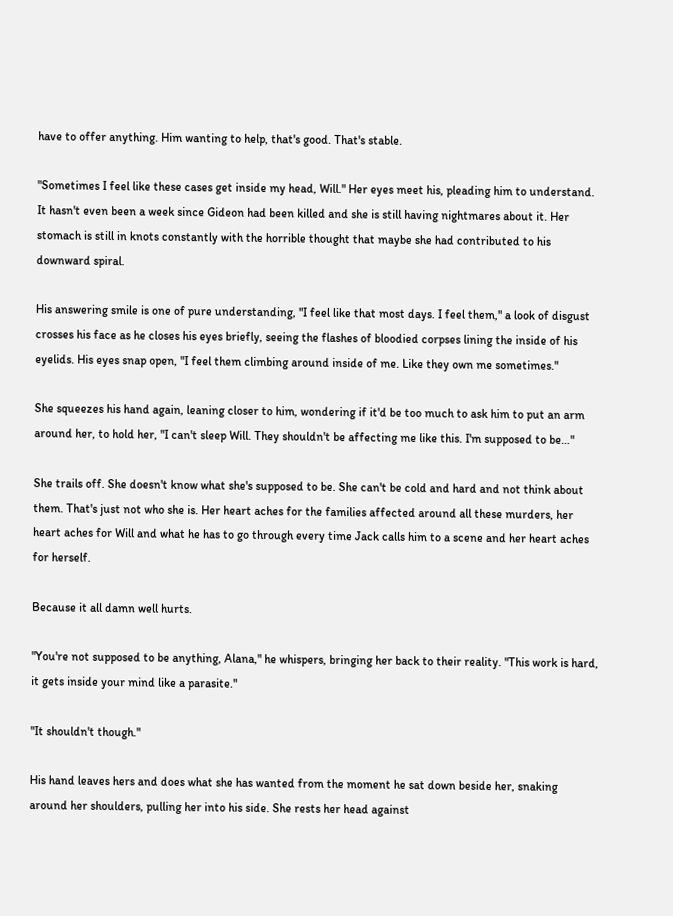have to offer anything. Him wanting to help, that's good. That's stable.

"Sometimes I feel like these cases get inside my head, Will." Her eyes meet his, pleading him to understand. It hasn't even been a week since Gideon had been killed and she is still having nightmares about it. Her stomach is still in knots constantly with the horrible thought that maybe she had contributed to his downward spiral.

His answering smile is one of pure understanding, "I feel like that most days. I feel them," a look of disgust crosses his face as he closes his eyes briefly, seeing the flashes of bloodied corpses lining the inside of his eyelids. His eyes snap open, "I feel them climbing around inside of me. Like they own me sometimes."

She squeezes his hand again, leaning closer to him, wondering if it'd be too much to ask him to put an arm around her, to hold her, "I can't sleep Will. They shouldn't be affecting me like this. I'm supposed to be…"

She trails off. She doesn't know what she's supposed to be. She can't be cold and hard and not think about them. That's just not who she is. Her heart aches for the families affected around all these murders, her heart aches for Will and what he has to go through every time Jack calls him to a scene and her heart aches for herself.

Because it all damn well hurts.

"You're not supposed to be anything, Alana," he whispers, bringing her back to their reality. "This work is hard, it gets inside your mind like a parasite."

"It shouldn't though."

His hand leaves hers and does what she has wanted from the moment he sat down beside her, snaking around her shoulders, pulling her into his side. She rests her head against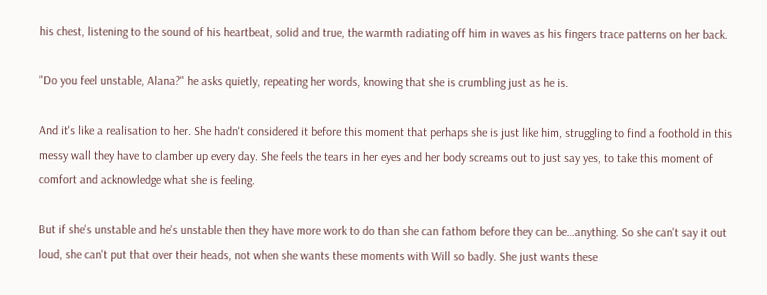his chest, listening to the sound of his heartbeat, solid and true, the warmth radiating off him in waves as his fingers trace patterns on her back.

"Do you feel unstable, Alana?" he asks quietly, repeating her words, knowing that she is crumbling just as he is.

And it's like a realisation to her. She hadn't considered it before this moment that perhaps she is just like him, struggling to find a foothold in this messy wall they have to clamber up every day. She feels the tears in her eyes and her body screams out to just say yes, to take this moment of comfort and acknowledge what she is feeling.

But if she's unstable and he's unstable then they have more work to do than she can fathom before they can be…anything. So she can't say it out loud, she can't put that over their heads, not when she wants these moments with Will so badly. She just wants these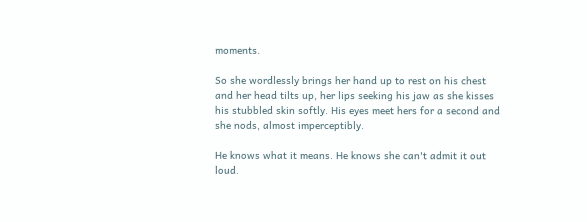moments.

So she wordlessly brings her hand up to rest on his chest and her head tilts up, her lips seeking his jaw as she kisses his stubbled skin softly. His eyes meet hers for a second and she nods, almost imperceptibly.

He knows what it means. He knows she can't admit it out loud.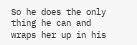So he does the only thing he can and wraps her up in his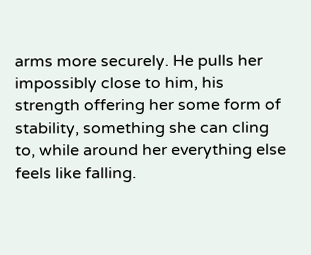arms more securely. He pulls her impossibly close to him, his strength offering her some form of stability, something she can cling to, while around her everything else feels like falling.